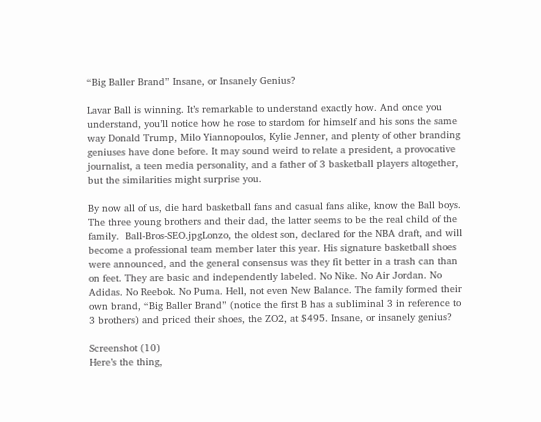“Big Baller Brand” Insane, or Insanely Genius?

Lavar Ball is winning. It’s remarkable to understand exactly how. And once you understand, you’ll notice how he rose to stardom for himself and his sons the same way Donald Trump, Milo Yiannopoulos, Kylie Jenner, and plenty of other branding geniuses have done before. It may sound weird to relate a president, a provocative journalist, a teen media personality, and a father of 3 basketball players altogether, but the similarities might surprise you.

By now all of us, die hard basketball fans and casual fans alike, know the Ball boys. The three young brothers and their dad, the latter seems to be the real child of the family.  Ball-Bros-SEO.jpgLonzo, the oldest son, declared for the NBA draft, and will become a professional team member later this year. His signature basketball shoes were announced, and the general consensus was they fit better in a trash can than on feet. They are basic and independently labeled. No Nike. No Air Jordan. No Adidas. No Reebok. No Puma. Hell, not even New Balance. The family formed their own brand, “Big Baller Brand” (notice the first B has a subliminal 3 in reference to 3 brothers) and priced their shoes, the ZO2, at $495. Insane, or insanely genius?

Screenshot (10)
Here’s the thing,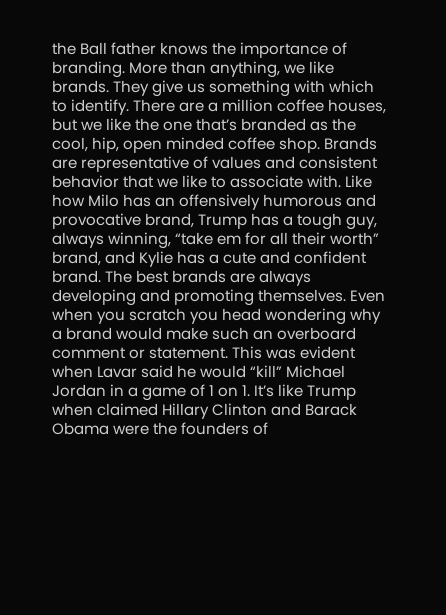the Ball father knows the importance of branding. More than anything, we like brands. They give us something with which to identify. There are a million coffee houses, but we like the one that’s branded as the cool, hip, open minded coffee shop. Brands are representative of values and consistent behavior that we like to associate with. Like how Milo has an offensively humorous and provocative brand, Trump has a tough guy, always winning, “take em for all their worth” brand, and Kylie has a cute and confident brand. The best brands are always developing and promoting themselves. Even when you scratch you head wondering why a brand would make such an overboard comment or statement. This was evident when Lavar said he would “kill” Michael Jordan in a game of 1 on 1. It’s like Trump when claimed Hillary Clinton and Barack Obama were the founders of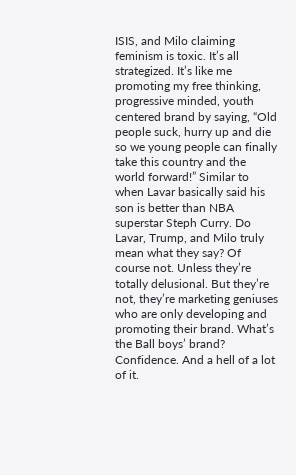ISIS, and Milo claiming feminism is toxic. It’s all strategized. It’s like me promoting my free thinking, progressive minded, youth centered brand by saying, “Old people suck, hurry up and die so we young people can finally take this country and the world forward!” Similar to when Lavar basically said his son is better than NBA superstar Steph Curry. Do Lavar, Trump, and Milo truly mean what they say? Of course not. Unless they’re totally delusional. But they’re not, they’re marketing geniuses who are only developing and promoting their brand. What’s the Ball boys’ brand? Confidence. And a hell of a lot of it.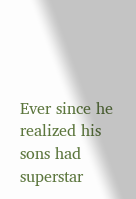Ever since he realized his sons had superstar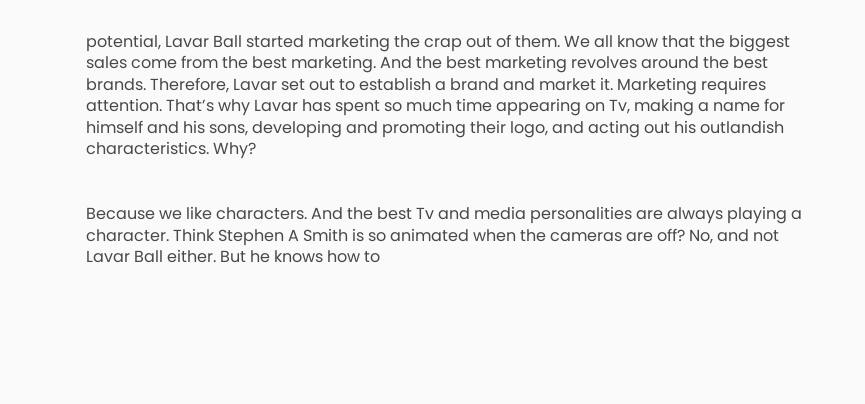potential, Lavar Ball started marketing the crap out of them. We all know that the biggest sales come from the best marketing. And the best marketing revolves around the best brands. Therefore, Lavar set out to establish a brand and market it. Marketing requires attention. That’s why Lavar has spent so much time appearing on Tv, making a name for himself and his sons, developing and promoting their logo, and acting out his outlandish characteristics. Why?


Because we like characters. And the best Tv and media personalities are always playing a character. Think Stephen A Smith is so animated when the cameras are off? No, and not Lavar Ball either. But he knows how to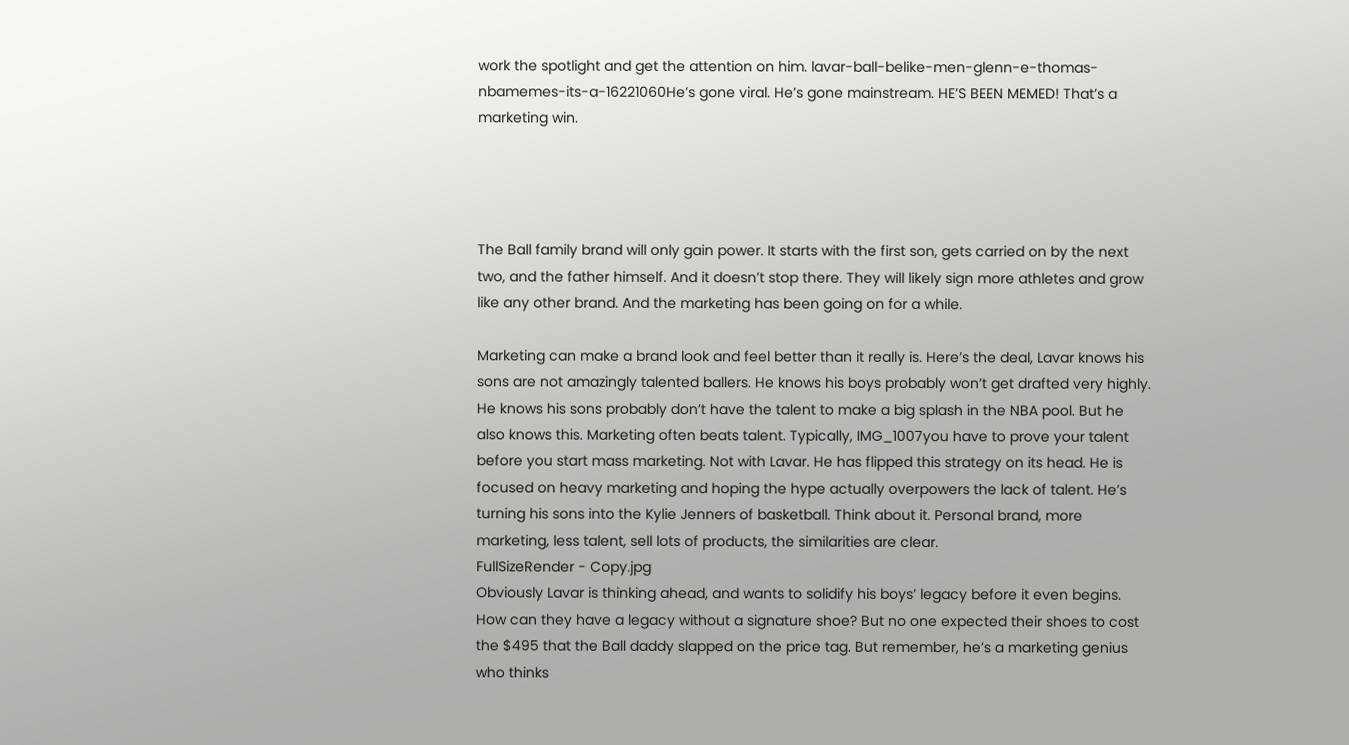work the spotlight and get the attention on him. lavar-ball-belike-men-glenn-e-thomas-nbamemes-its-a-16221060He’s gone viral. He’s gone mainstream. HE’S BEEN MEMED! That’s a marketing win.




The Ball family brand will only gain power. It starts with the first son, gets carried on by the next two, and the father himself. And it doesn’t stop there. They will likely sign more athletes and grow like any other brand. And the marketing has been going on for a while.

Marketing can make a brand look and feel better than it really is. Here’s the deal, Lavar knows his sons are not amazingly talented ballers. He knows his boys probably won’t get drafted very highly. He knows his sons probably don’t have the talent to make a big splash in the NBA pool. But he also knows this. Marketing often beats talent. Typically, IMG_1007you have to prove your talent before you start mass marketing. Not with Lavar. He has flipped this strategy on its head. He is focused on heavy marketing and hoping the hype actually overpowers the lack of talent. He’s turning his sons into the Kylie Jenners of basketball. Think about it. Personal brand, more marketing, less talent, sell lots of products, the similarities are clear.
FullSizeRender - Copy.jpg
Obviously Lavar is thinking ahead, and wants to solidify his boys’ legacy before it even begins. How can they have a legacy without a signature shoe? But no one expected their shoes to cost the $495 that the Ball daddy slapped on the price tag. But remember, he’s a marketing genius who thinks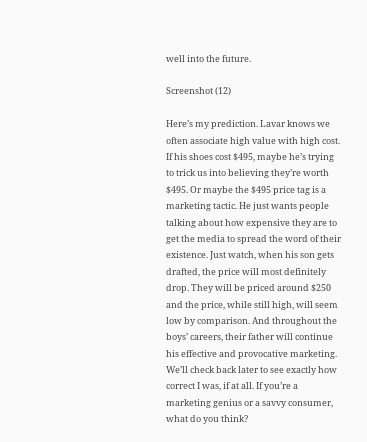well into the future.

Screenshot (12)

Here’s my prediction. Lavar knows we often associate high value with high cost. If his shoes cost $495, maybe he’s trying to trick us into believing they’re worth $495. Or maybe the $495 price tag is a marketing tactic. He just wants people talking about how expensive they are to get the media to spread the word of their existence. Just watch, when his son gets drafted, the price will most definitely drop. They will be priced around $250 and the price, while still high, will seem low by comparison. And throughout the boys’ careers, their father will continue his effective and provocative marketing. We’ll check back later to see exactly how correct I was, if at all. If you’re a marketing genius or a savvy consumer, what do you think?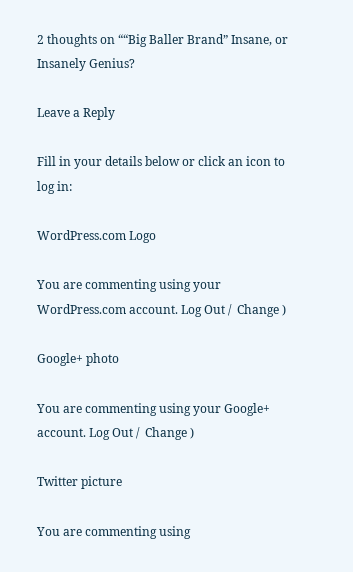2 thoughts on ““Big Baller Brand” Insane, or Insanely Genius?

Leave a Reply

Fill in your details below or click an icon to log in:

WordPress.com Logo

You are commenting using your WordPress.com account. Log Out /  Change )

Google+ photo

You are commenting using your Google+ account. Log Out /  Change )

Twitter picture

You are commenting using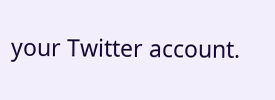your Twitter account.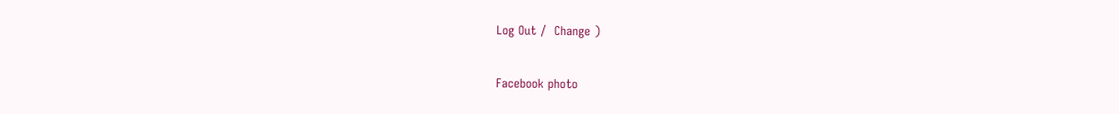Log Out /  Change )

Facebook photo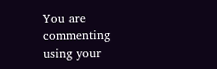You are commenting using your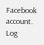Facebook account. Log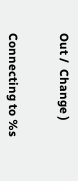Out /  Change )


Connecting to %s